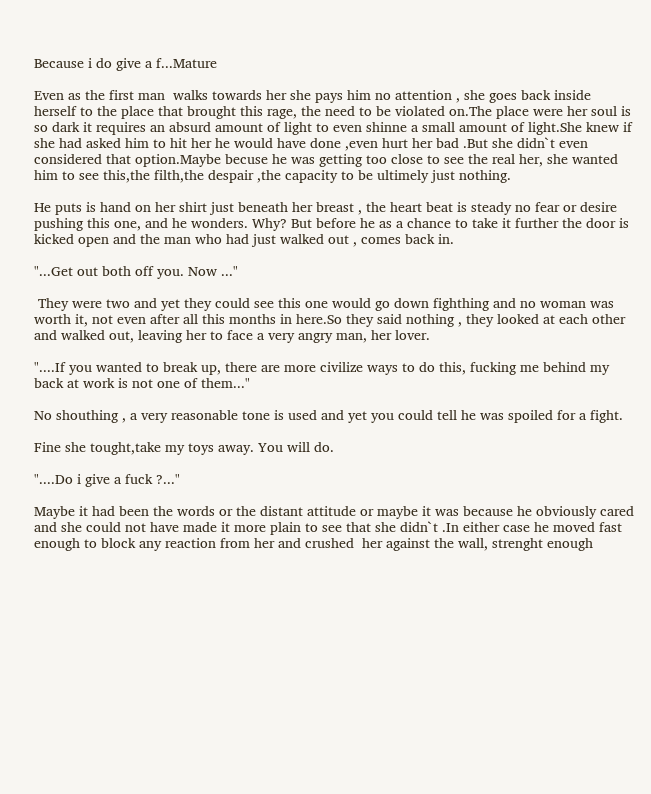Because i do give a f...Mature

Even as the first man  walks towards her she pays him no attention , she goes back inside herself to the place that brought this rage, the need to be violated on.The place were her soul is so dark it requires an absurd amount of light to even shinne a small amount of light.She knew if she had asked him to hit her he would have done ,even hurt her bad .But she didn`t even considered that option.Maybe becuse he was getting too close to see the real her, she wanted him to see this,the filth,the despair ,the capacity to be ultimely just nothing.

He puts is hand on her shirt just beneath her breast , the heart beat is steady no fear or desire pushing this one, and he wonders. Why? But before he as a chance to take it further the door is kicked open and the man who had just walked out , comes back in.

"...Get out both off you. Now ..."

 They were two and yet they could see this one would go down fighthing and no woman was worth it, not even after all this months in here.So they said nothing , they looked at each other and walked out, leaving her to face a very angry man, her lover.

"....If you wanted to break up, there are more civilize ways to do this, fucking me behind my back at work is not one of them..."

No shouthing , a very reasonable tone is used and yet you could tell he was spoiled for a fight.

Fine she tought,take my toys away. You will do.

"....Do i give a fuck ?..."

Maybe it had been the words or the distant attitude or maybe it was because he obviously cared and she could not have made it more plain to see that she didn`t .In either case he moved fast enough to block any reaction from her and crushed  her against the wall, strenght enough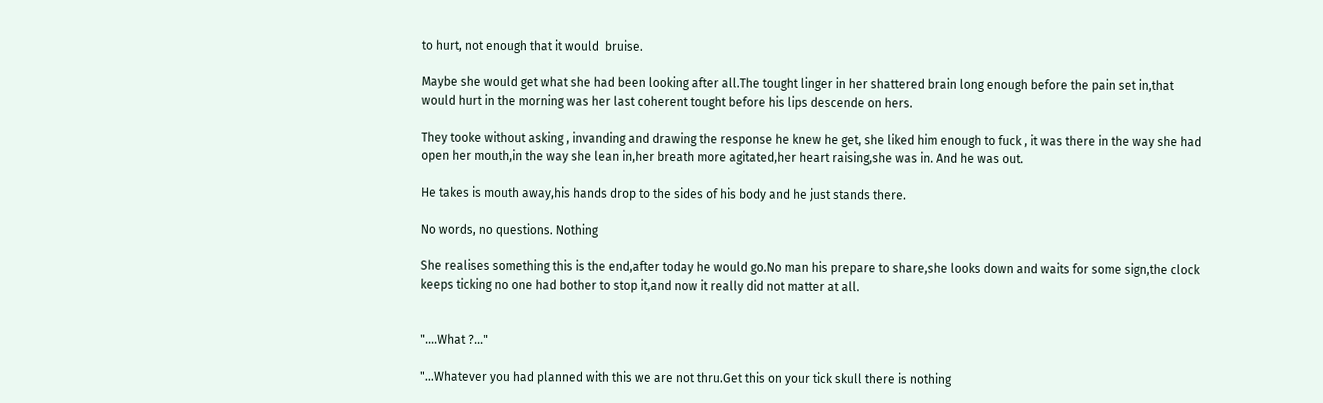to hurt, not enough that it would  bruise.

Maybe she would get what she had been looking after all.The tought linger in her shattered brain long enough before the pain set in,that would hurt in the morning was her last coherent tought before his lips descende on hers.

They tooke without asking , invanding and drawing the response he knew he get, she liked him enough to fuck , it was there in the way she had open her mouth,in the way she lean in,her breath more agitated,her heart raising,she was in. And he was out.

He takes is mouth away,his hands drop to the sides of his body and he just stands there.

No words, no questions. Nothing

She realises something this is the end,after today he would go.No man his prepare to share,she looks down and waits for some sign,the clock keeps ticking no one had bother to stop it,and now it really did not matter at all.


"....What ?..."

"...Whatever you had planned with this we are not thru.Get this on your tick skull there is nothing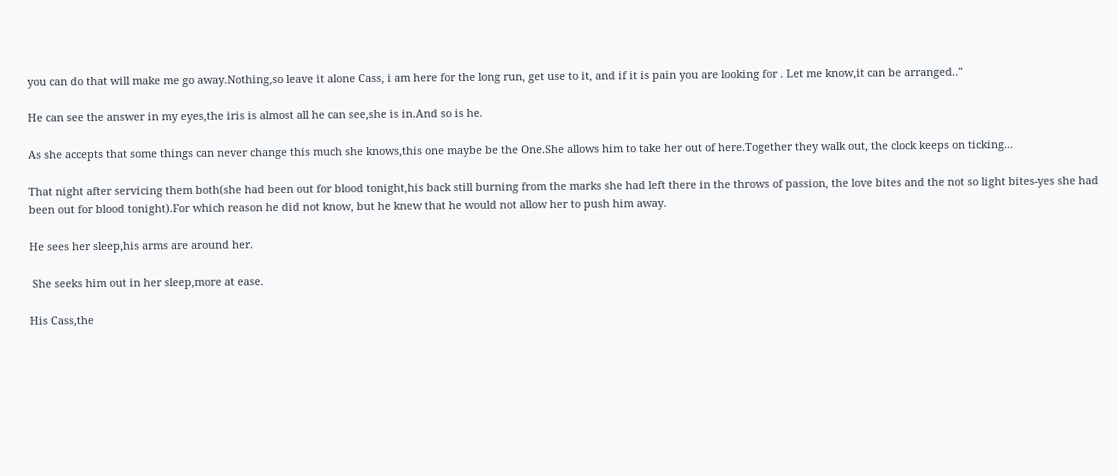you can do that will make me go away.Nothing,so leave it alone Cass, i am here for the long run, get use to it, and if it is pain you are looking for . Let me know,it can be arranged.."

He can see the answer in my eyes,the iris is almost all he can see,she is in.And so is he.

As she accepts that some things can never change this much she knows,this one maybe be the One.She allows him to take her out of here.Together they walk out, the clock keeps on ticking...

That night after servicing them both(she had been out for blood tonight,his back still burning from the marks she had left there in the throws of passion, the love bites and the not so light bites-yes she had been out for blood tonight).For which reason he did not know, but he knew that he would not allow her to push him away.

He sees her sleep,his arms are around her.

 She seeks him out in her sleep,more at ease.

His Cass,the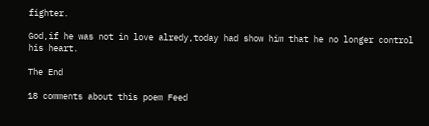fighter.

God,if he was not in love alredy,today had show him that he no longer control his heart.

The End

18 comments about this poem Feed